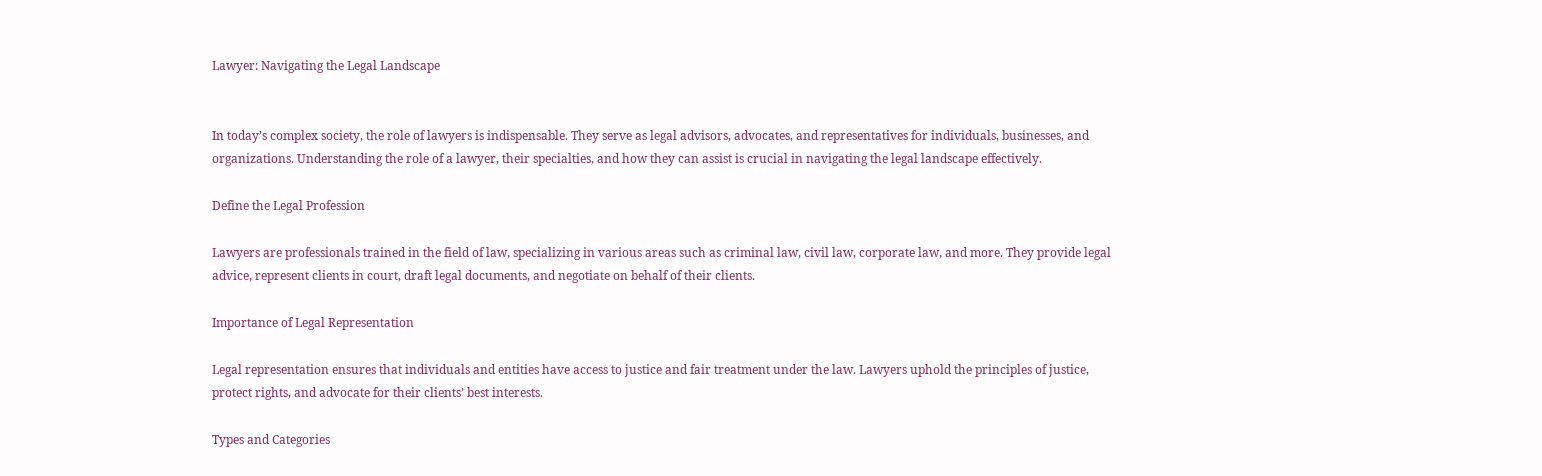Lawyer: Navigating the Legal Landscape


In today’s complex society, the role of lawyers is indispensable. They serve as legal advisors, advocates, and representatives for individuals, businesses, and organizations. Understanding the role of a lawyer, their specialties, and how they can assist is crucial in navigating the legal landscape effectively.

Define the Legal Profession

Lawyers are professionals trained in the field of law, specializing in various areas such as criminal law, civil law, corporate law, and more. They provide legal advice, represent clients in court, draft legal documents, and negotiate on behalf of their clients.

Importance of Legal Representation

Legal representation ensures that individuals and entities have access to justice and fair treatment under the law. Lawyers uphold the principles of justice, protect rights, and advocate for their clients’ best interests.

Types and Categories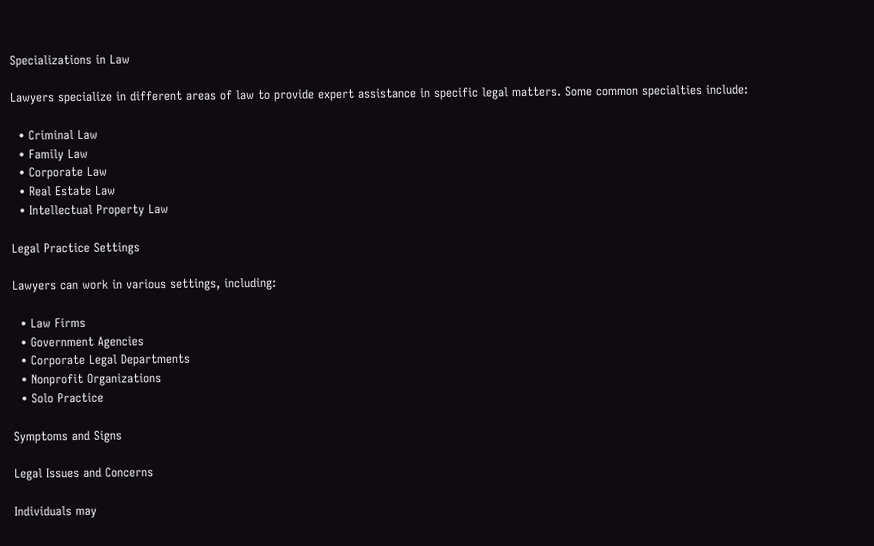Specializations in Law

Lawyers specialize in different areas of law to provide expert assistance in specific legal matters. Some common specialties include:

  • Criminal Law
  • Family Law
  • Corporate Law
  • Real Estate Law
  • Intellectual Property Law

Legal Practice Settings

Lawyers can work in various settings, including:

  • Law Firms
  • Government Agencies
  • Corporate Legal Departments
  • Nonprofit Organizations
  • Solo Practice

Symptoms and Signs

Legal Issues and Concerns

Individuals may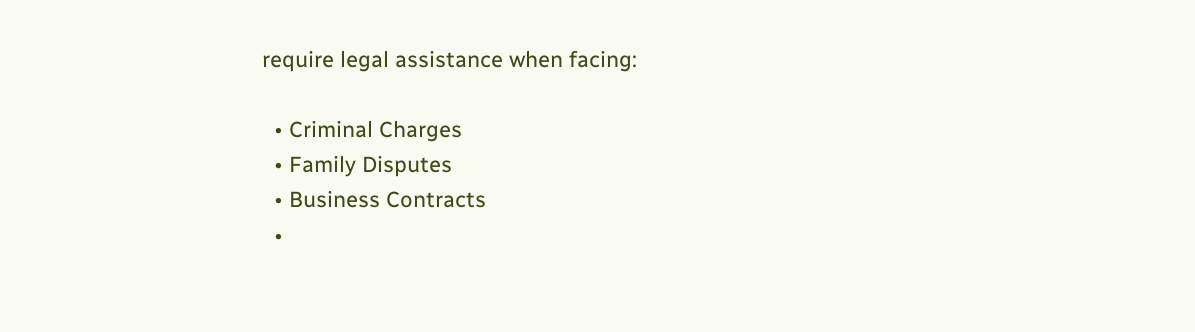require legal assistance when facing:

  • Criminal Charges
  • Family Disputes
  • Business Contracts
  •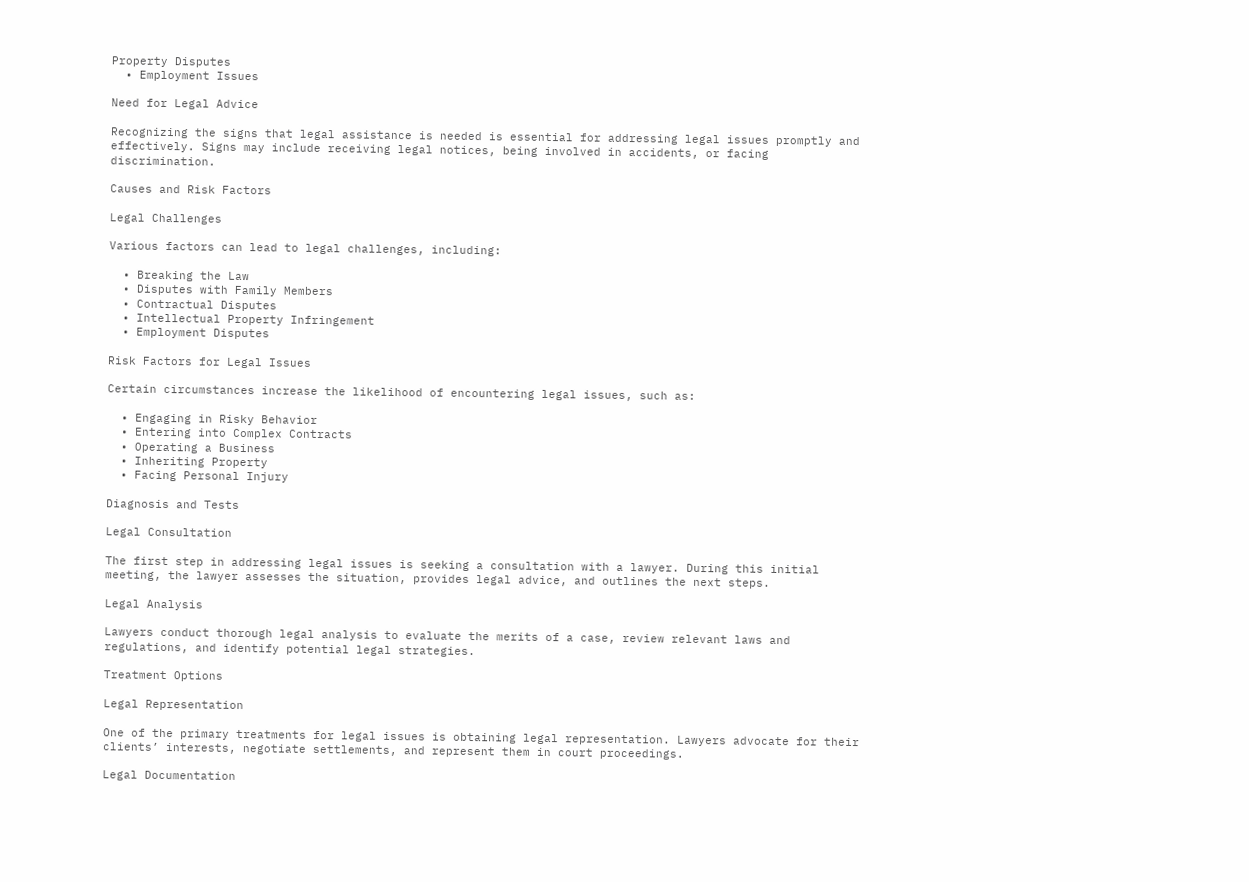Property Disputes
  • Employment Issues

Need for Legal Advice

Recognizing the signs that legal assistance is needed is essential for addressing legal issues promptly and effectively. Signs may include receiving legal notices, being involved in accidents, or facing discrimination.

Causes and Risk Factors

Legal Challenges

Various factors can lead to legal challenges, including:

  • Breaking the Law
  • Disputes with Family Members
  • Contractual Disputes
  • Intellectual Property Infringement
  • Employment Disputes

Risk Factors for Legal Issues

Certain circumstances increase the likelihood of encountering legal issues, such as:

  • Engaging in Risky Behavior
  • Entering into Complex Contracts
  • Operating a Business
  • Inheriting Property
  • Facing Personal Injury

Diagnosis and Tests

Legal Consultation

The first step in addressing legal issues is seeking a consultation with a lawyer. During this initial meeting, the lawyer assesses the situation, provides legal advice, and outlines the next steps.

Legal Analysis

Lawyers conduct thorough legal analysis to evaluate the merits of a case, review relevant laws and regulations, and identify potential legal strategies.

Treatment Options

Legal Representation

One of the primary treatments for legal issues is obtaining legal representation. Lawyers advocate for their clients’ interests, negotiate settlements, and represent them in court proceedings.

Legal Documentation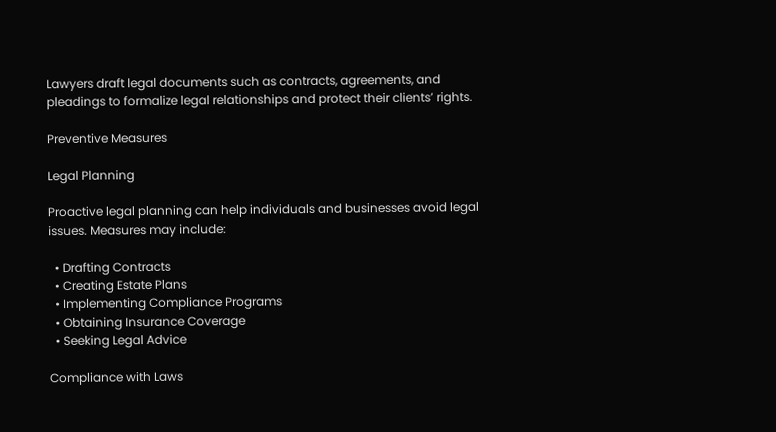Lawyers draft legal documents such as contracts, agreements, and pleadings to formalize legal relationships and protect their clients’ rights.

Preventive Measures

Legal Planning

Proactive legal planning can help individuals and businesses avoid legal issues. Measures may include:

  • Drafting Contracts
  • Creating Estate Plans
  • Implementing Compliance Programs
  • Obtaining Insurance Coverage
  • Seeking Legal Advice

Compliance with Laws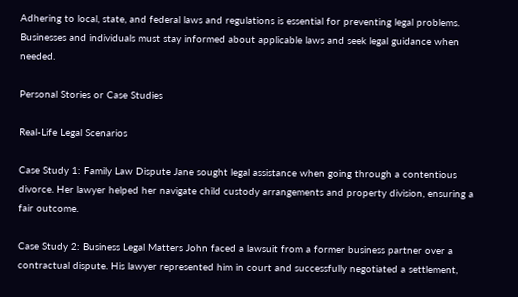Adhering to local, state, and federal laws and regulations is essential for preventing legal problems. Businesses and individuals must stay informed about applicable laws and seek legal guidance when needed.

Personal Stories or Case Studies

Real-Life Legal Scenarios

Case Study 1: Family Law Dispute Jane sought legal assistance when going through a contentious divorce. Her lawyer helped her navigate child custody arrangements and property division, ensuring a fair outcome.

Case Study 2: Business Legal Matters John faced a lawsuit from a former business partner over a contractual dispute. His lawyer represented him in court and successfully negotiated a settlement,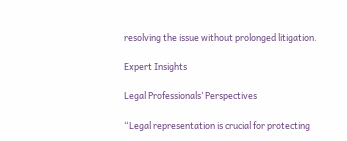resolving the issue without prolonged litigation.

Expert Insights

Legal Professionals’ Perspectives

“Legal representation is crucial for protecting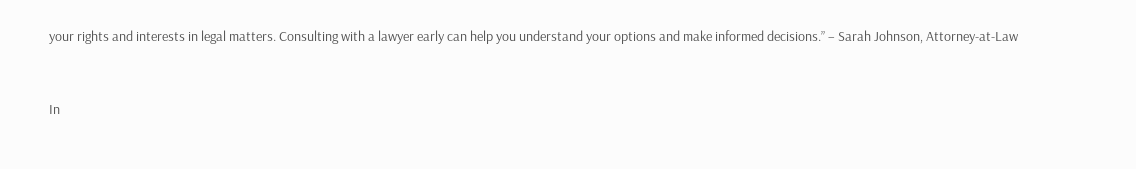your rights and interests in legal matters. Consulting with a lawyer early can help you understand your options and make informed decisions.” – Sarah Johnson, Attorney-at-Law


In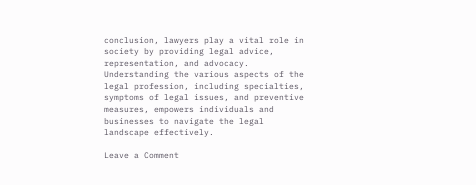conclusion, lawyers play a vital role in society by providing legal advice, representation, and advocacy. Understanding the various aspects of the legal profession, including specialties, symptoms of legal issues, and preventive measures, empowers individuals and businesses to navigate the legal landscape effectively.

Leave a Comment